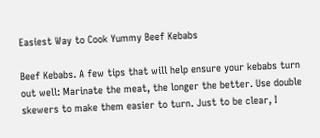Easiest Way to Cook Yummy Beef Kebabs

Beef Kebabs. A few tips that will help ensure your kebabs turn out well: Marinate the meat, the longer the better. Use double skewers to make them easier to turn. Just to be clear, I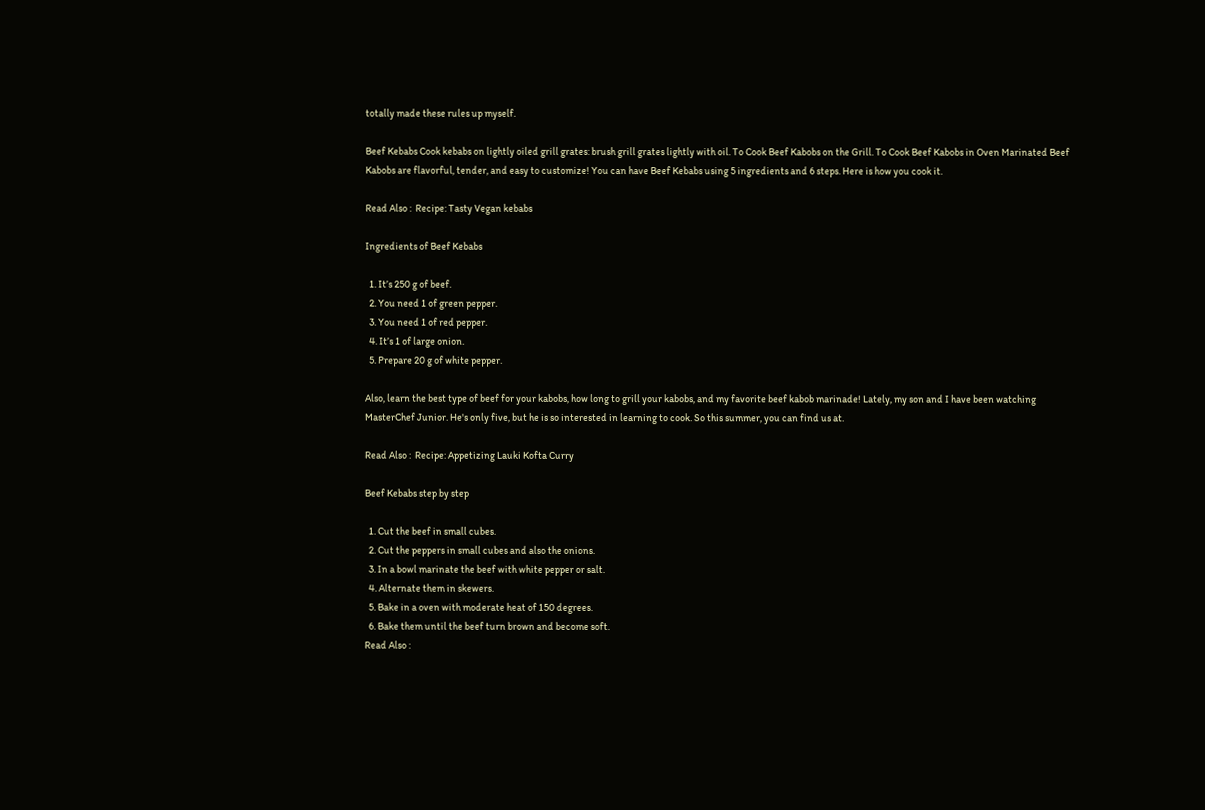totally made these rules up myself.

Beef Kebabs Cook kebabs on lightly oiled grill grates: brush grill grates lightly with oil. To Cook Beef Kabobs on the Grill. To Cook Beef Kabobs in Oven Marinated Beef Kabobs are flavorful, tender, and easy to customize! You can have Beef Kebabs using 5 ingredients and 6 steps. Here is how you cook it.

Read Also :  Recipe: Tasty Vegan kebabs

Ingredients of Beef Kebabs

  1. It’s 250 g of beef.
  2. You need 1 of green pepper.
  3. You need 1 of red pepper.
  4. It’s 1 of large onion.
  5. Prepare 20 g of white pepper.

Also, learn the best type of beef for your kabobs, how long to grill your kabobs, and my favorite beef kabob marinade! Lately, my son and I have been watching MasterChef Junior. He's only five, but he is so interested in learning to cook. So this summer, you can find us at.

Read Also :  Recipe: Appetizing Lauki Kofta Curry

Beef Kebabs step by step

  1. Cut the beef in small cubes.
  2. Cut the peppers in small cubes and also the onions.
  3. In a bowl marinate the beef with white pepper or salt.
  4. Alternate them in skewers.
  5. Bake in a oven with moderate heat of 150 degrees.
  6. Bake them until the beef turn brown and become soft.
Read Also :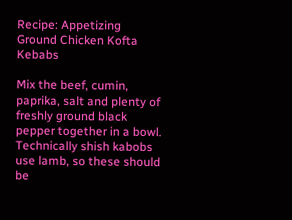Recipe: Appetizing Ground Chicken Kofta Kebabs

Mix the beef, cumin, paprika, salt and plenty of freshly ground black pepper together in a bowl. Technically shish kabobs use lamb, so these should be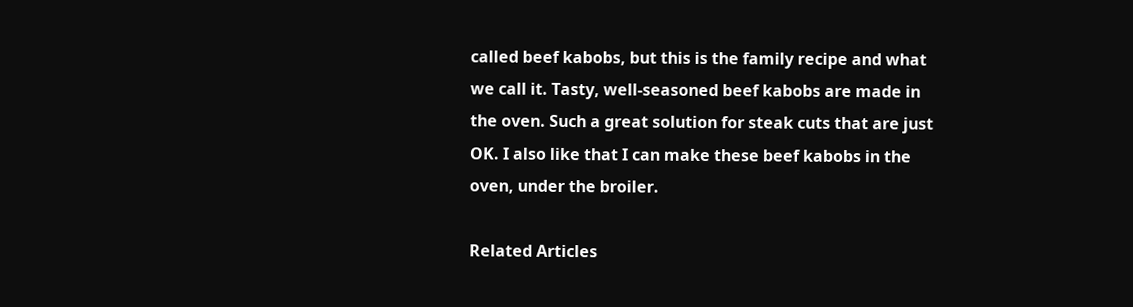called beef kabobs, but this is the family recipe and what we call it. Tasty, well-seasoned beef kabobs are made in the oven. Such a great solution for steak cuts that are just OK. I also like that I can make these beef kabobs in the oven, under the broiler.

Related Articles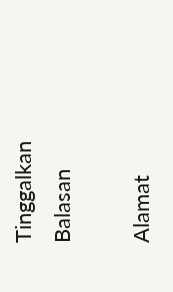Tinggalkan Balasan

Alamat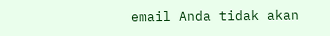email Anda tidak akan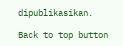dipublikasikan.

Back to top button